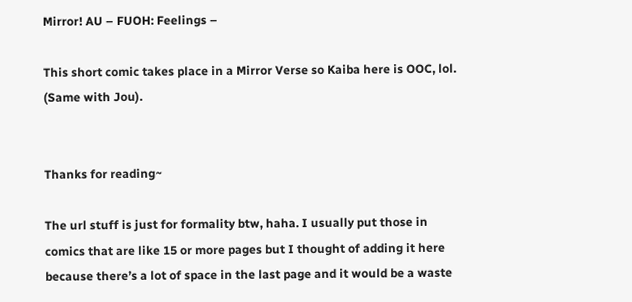Mirror! AU – FUOH: Feelings –

This short comic takes place in a Mirror Verse so Kaiba here is OOC, lol. (Same with Jou).


Thanks for reading~

The url stuff is just for formality btw, haha. I usually put those in comics that are like 15 or more pages but I thought of adding it here because there’s a lot of space in the last page and it would be a waste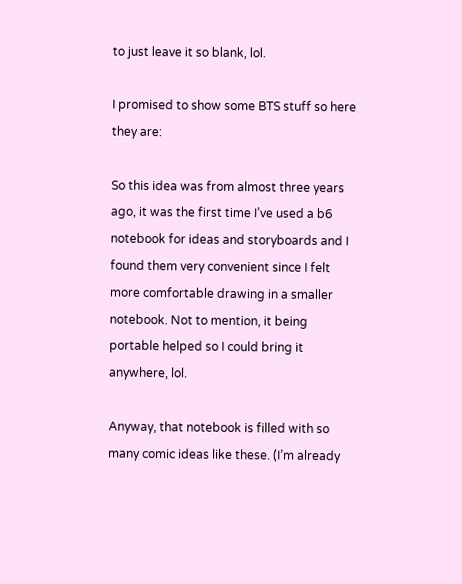to just leave it so blank, lol.

I promised to show some BTS stuff so here they are:

So this idea was from almost three years ago, it was the first time I’ve used a b6 notebook for ideas and storyboards and I found them very convenient since I felt more comfortable drawing in a smaller notebook. Not to mention, it being portable helped so I could bring it anywhere, lol.

Anyway, that notebook is filled with so many comic ideas like these. (I’m already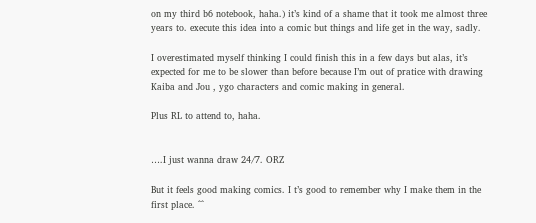on my third b6 notebook, haha.) it’s kind of a shame that it took me almost three years to. execute this idea into a comic but things and life get in the way, sadly.

I overestimated myself thinking I could finish this in a few days but alas, it’s expected for me to be slower than before because I’m out of pratice with drawing Kaiba and Jou , ygo characters and comic making in general.

Plus RL to attend to, haha.


….I just wanna draw 24/7. ORZ

But it feels good making comics. I t’s good to remember why I make them in the first place. ^^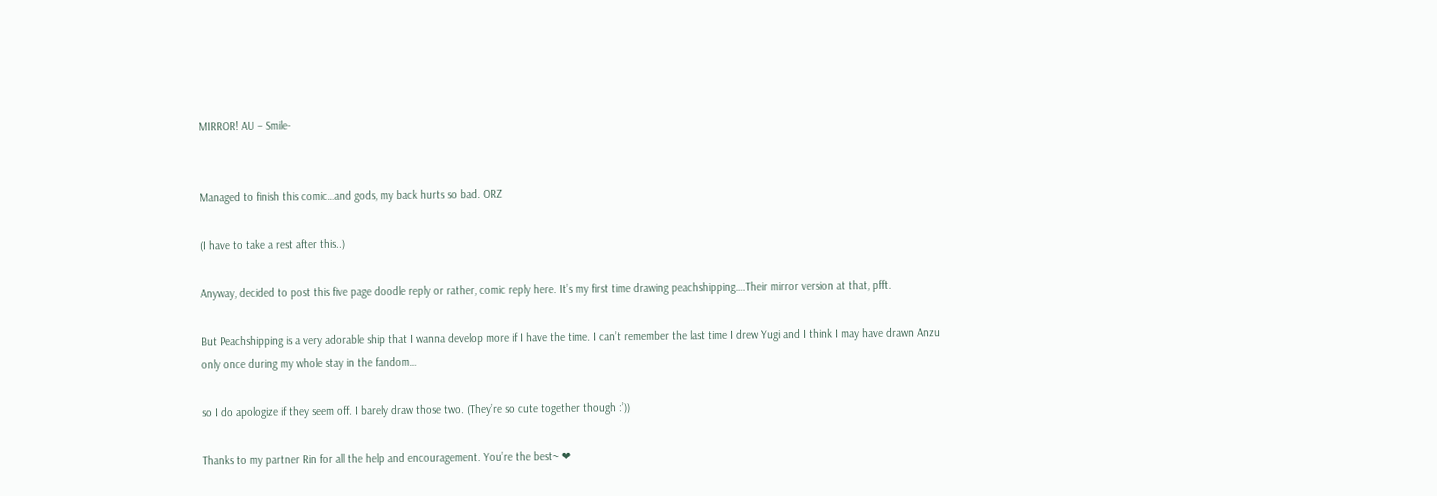MIRROR! AU – Smile-


Managed to finish this comic…and gods, my back hurts so bad. ORZ

(I have to take a rest after this..)

Anyway, decided to post this five page doodle reply or rather, comic reply here. It’s my first time drawing peachshipping….Their mirror version at that, pfft.

But Peachshipping is a very adorable ship that I wanna develop more if I have the time. I can’t remember the last time I drew Yugi and I think I may have drawn Anzu only once during my whole stay in the fandom…

so I do apologize if they seem off. I barely draw those two. (They’re so cute together though :’))

Thanks to my partner Rin for all the help and encouragement. You’re the best~ ❤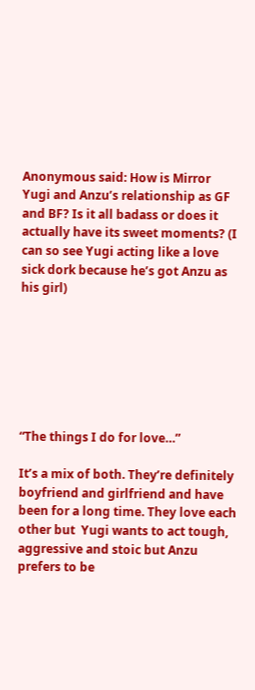Anonymous said: How is Mirror Yugi and Anzu’s relationship as GF and BF? Is it all badass or does it actually have its sweet moments? (I can so see Yugi acting like a love sick dork because he’s got Anzu as his girl)







“The things I do for love…”

It’s a mix of both. They’re definitely boyfriend and girlfriend and have been for a long time. They love each other but  Yugi wants to act tough, aggressive and stoic but Anzu prefers to be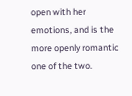open with her emotions, and is the more openly romantic one of the two.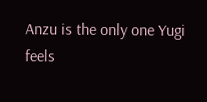Anzu is the only one Yugi feels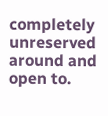completely unreserved around and open to.